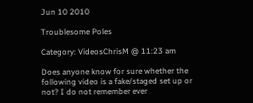Jun 10 2010

Troublesome Poles

Category: VideosChrisM @ 11:23 am

Does anyone know for sure whether the following video is a fake/staged set up or not? I do not remember ever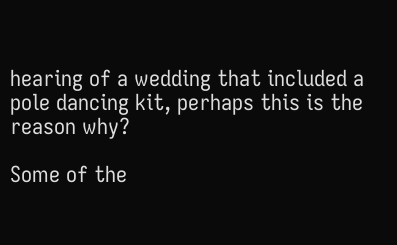hearing of a wedding that included a pole dancing kit, perhaps this is the reason why?

Some of the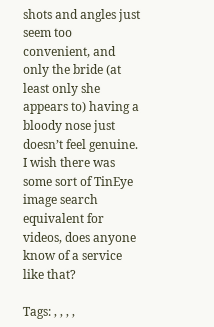shots and angles just seem too convenient, and only the bride (at least only she appears to) having a bloody nose just doesn’t feel genuine. I wish there was some sort of TinEye image search equivalent for videos, does anyone know of a service like that?

Tags: , , , ,